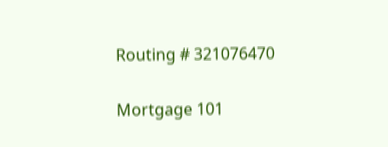Routing # 321076470

Mortgage 101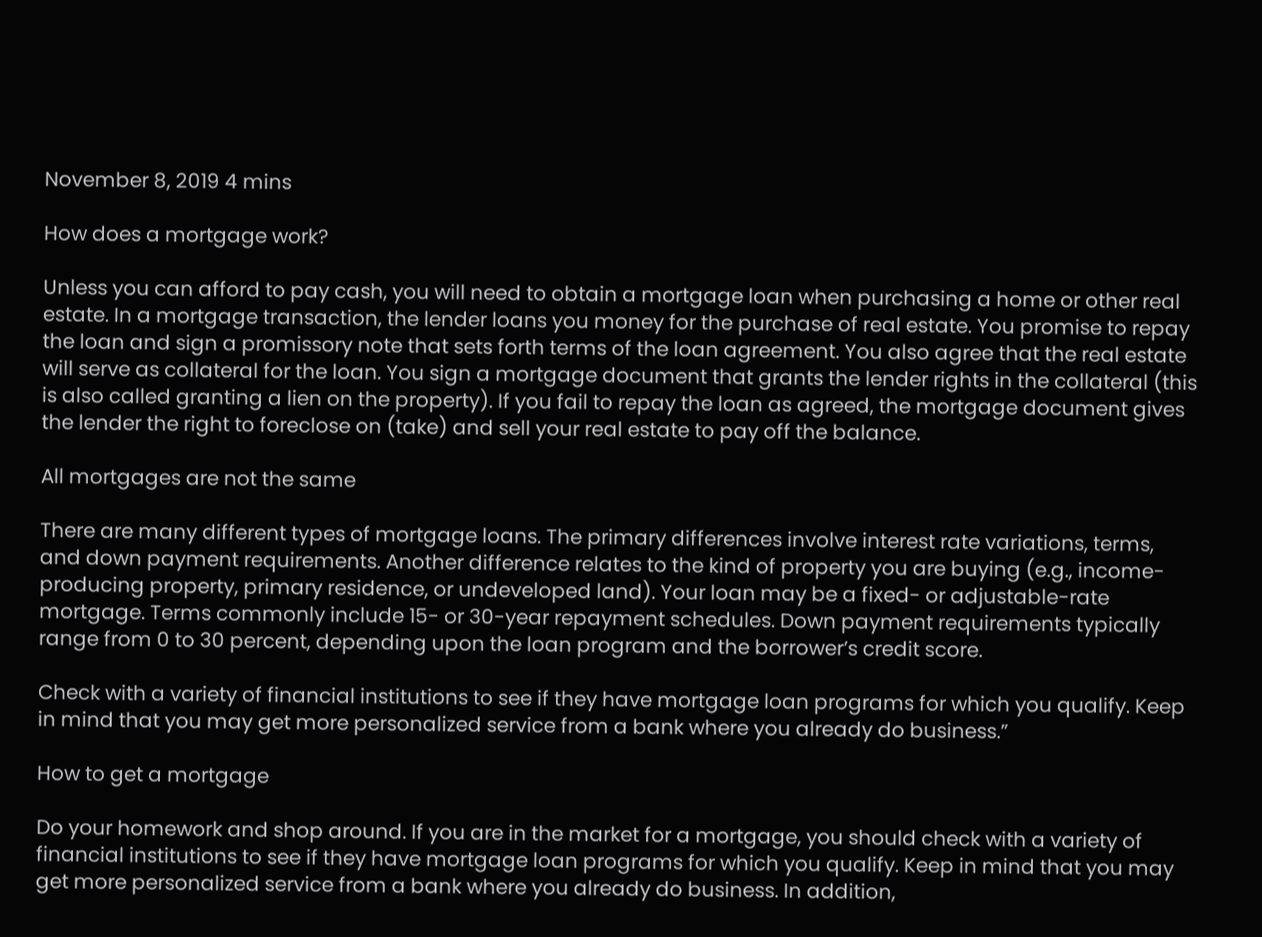November 8, 2019 4 mins

How does a mortgage work?

Unless you can afford to pay cash, you will need to obtain a mortgage loan when purchasing a home or other real estate. In a mortgage transaction, the lender loans you money for the purchase of real estate. You promise to repay the loan and sign a promissory note that sets forth terms of the loan agreement. You also agree that the real estate will serve as collateral for the loan. You sign a mortgage document that grants the lender rights in the collateral (this is also called granting a lien on the property). If you fail to repay the loan as agreed, the mortgage document gives the lender the right to foreclose on (take) and sell your real estate to pay off the balance.

All mortgages are not the same

There are many different types of mortgage loans. The primary differences involve interest rate variations, terms, and down payment requirements. Another difference relates to the kind of property you are buying (e.g., income-producing property, primary residence, or undeveloped land). Your loan may be a fixed- or adjustable-rate mortgage. Terms commonly include 15- or 30-year repayment schedules. Down payment requirements typically range from 0 to 30 percent, depending upon the loan program and the borrower’s credit score.

Check with a variety of financial institutions to see if they have mortgage loan programs for which you qualify. Keep in mind that you may get more personalized service from a bank where you already do business.”

How to get a mortgage

Do your homework and shop around. If you are in the market for a mortgage, you should check with a variety of financial institutions to see if they have mortgage loan programs for which you qualify. Keep in mind that you may get more personalized service from a bank where you already do business. In addition,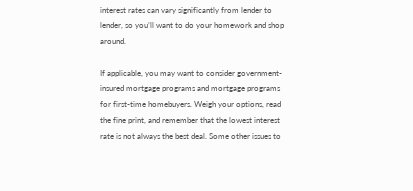interest rates can vary significantly from lender to lender, so you’ll want to do your homework and shop around.

If applicable, you may want to consider government-insured mortgage programs and mortgage programs for first-time homebuyers. Weigh your options, read the fine print, and remember that the lowest interest rate is not always the best deal. Some other issues to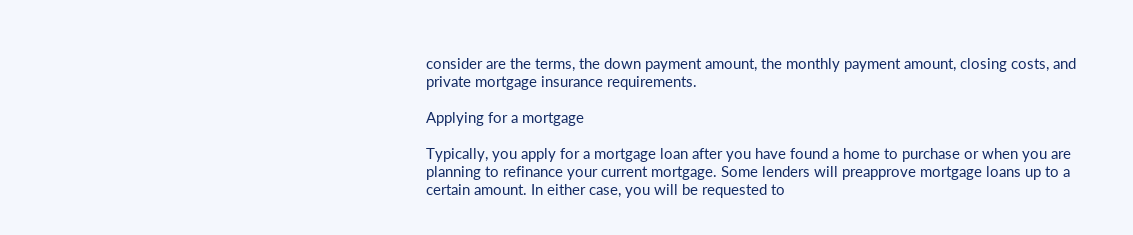consider are the terms, the down payment amount, the monthly payment amount, closing costs, and private mortgage insurance requirements.

Applying for a mortgage

Typically, you apply for a mortgage loan after you have found a home to purchase or when you are planning to refinance your current mortgage. Some lenders will preapprove mortgage loans up to a certain amount. In either case, you will be requested to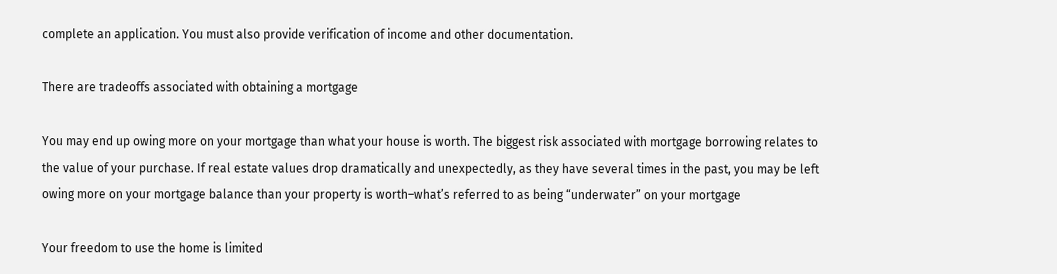complete an application. You must also provide verification of income and other documentation.

There are tradeoffs associated with obtaining a mortgage

You may end up owing more on your mortgage than what your house is worth. The biggest risk associated with mortgage borrowing relates to the value of your purchase. If real estate values drop dramatically and unexpectedly, as they have several times in the past, you may be left owing more on your mortgage balance than your property is worth–what’s referred to as being “underwater” on your mortgage

Your freedom to use the home is limited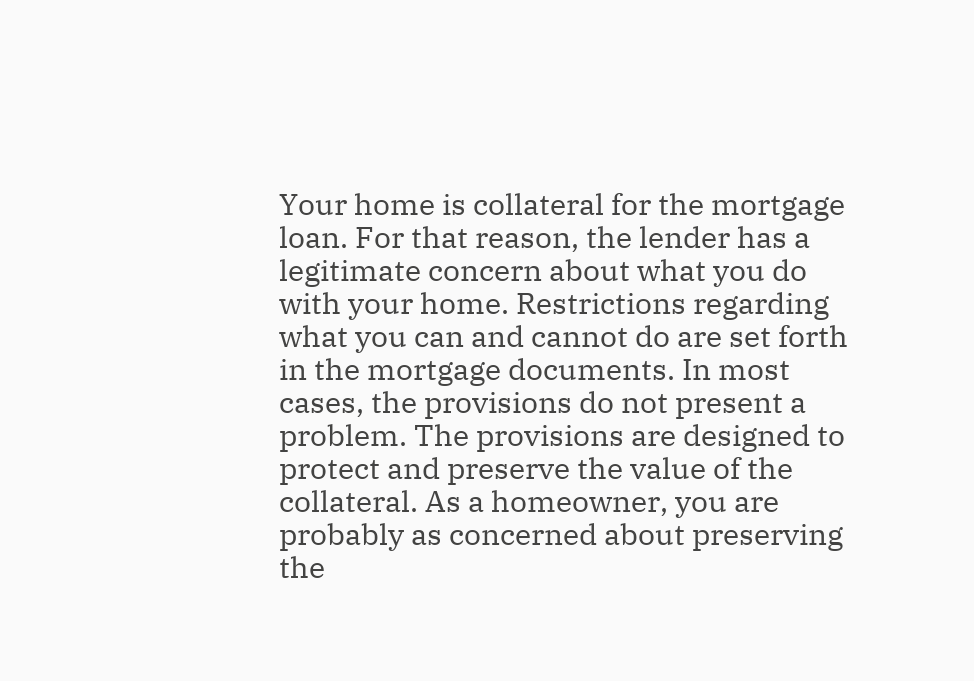Your home is collateral for the mortgage loan. For that reason, the lender has a legitimate concern about what you do with your home. Restrictions regarding what you can and cannot do are set forth in the mortgage documents. In most cases, the provisions do not present a problem. The provisions are designed to protect and preserve the value of the collateral. As a homeowner, you are probably as concerned about preserving the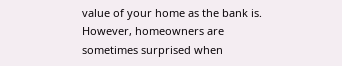value of your home as the bank is. However, homeowners are sometimes surprised when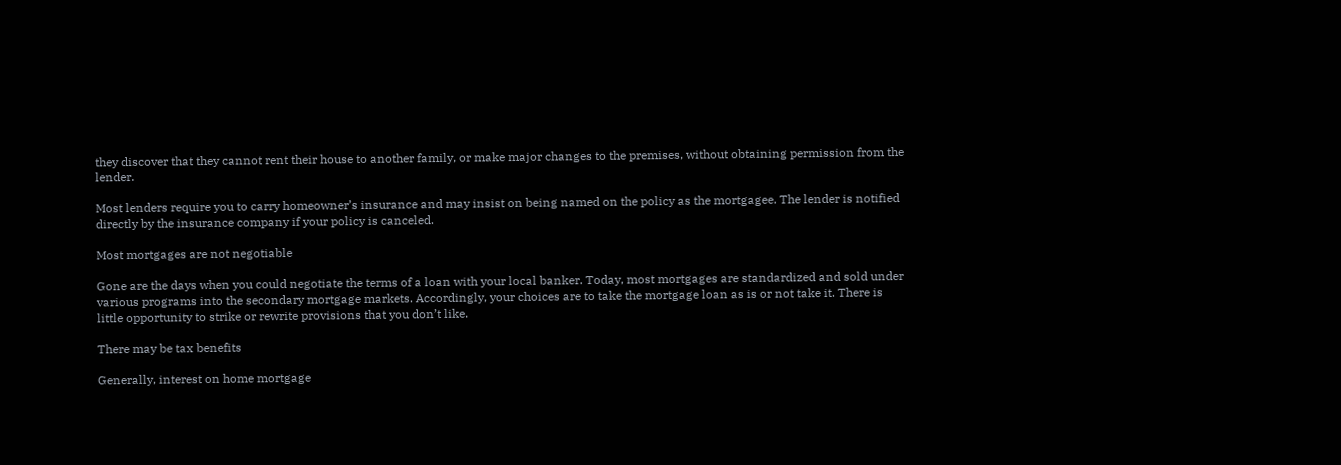they discover that they cannot rent their house to another family, or make major changes to the premises, without obtaining permission from the lender.

Most lenders require you to carry homeowner’s insurance and may insist on being named on the policy as the mortgagee. The lender is notified directly by the insurance company if your policy is canceled.

Most mortgages are not negotiable

Gone are the days when you could negotiate the terms of a loan with your local banker. Today, most mortgages are standardized and sold under various programs into the secondary mortgage markets. Accordingly, your choices are to take the mortgage loan as is or not take it. There is little opportunity to strike or rewrite provisions that you don’t like.

There may be tax benefits

Generally, interest on home mortgage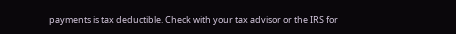payments is tax deductible. Check with your tax advisor or the IRS for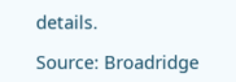details.

Source: Broadridge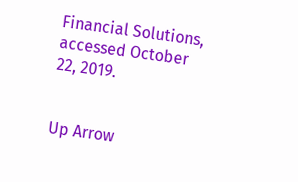Financial Solutions, accessed October 22, 2019.


Up Arrow